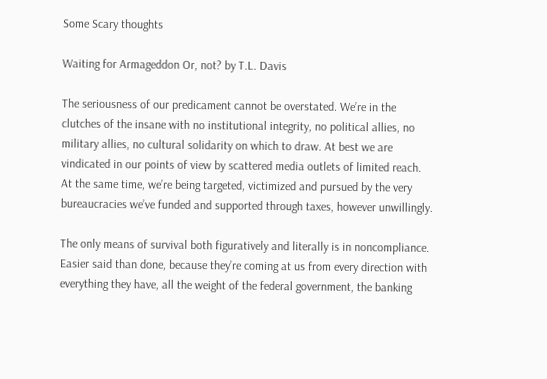Some Scary thoughts

Waiting for Armageddon Or, not? by T.L. Davis

The seriousness of our predicament cannot be overstated. We’re in the clutches of the insane with no institutional integrity, no political allies, no military allies, no cultural solidarity on which to draw. At best we are vindicated in our points of view by scattered media outlets of limited reach. At the same time, we’re being targeted, victimized and pursued by the very bureaucracies we’ve funded and supported through taxes, however unwillingly.

The only means of survival both figuratively and literally is in noncompliance. Easier said than done, because they’re coming at us from every direction with everything they have, all the weight of the federal government, the banking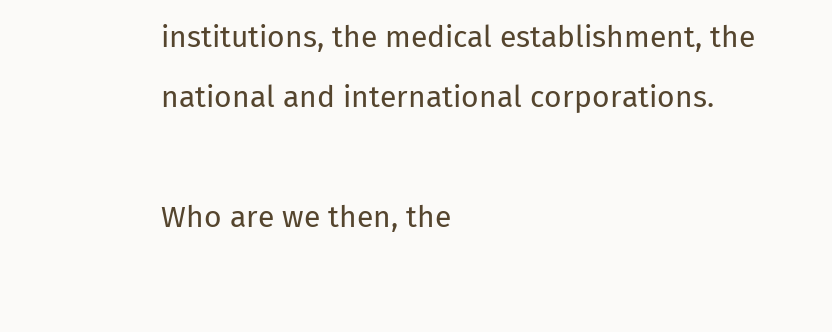institutions, the medical establishment, the national and international corporations.

Who are we then, the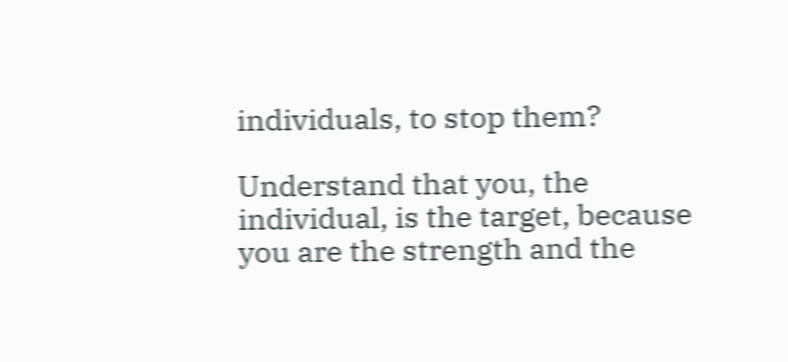individuals, to stop them?

Understand that you, the individual, is the target, because you are the strength and the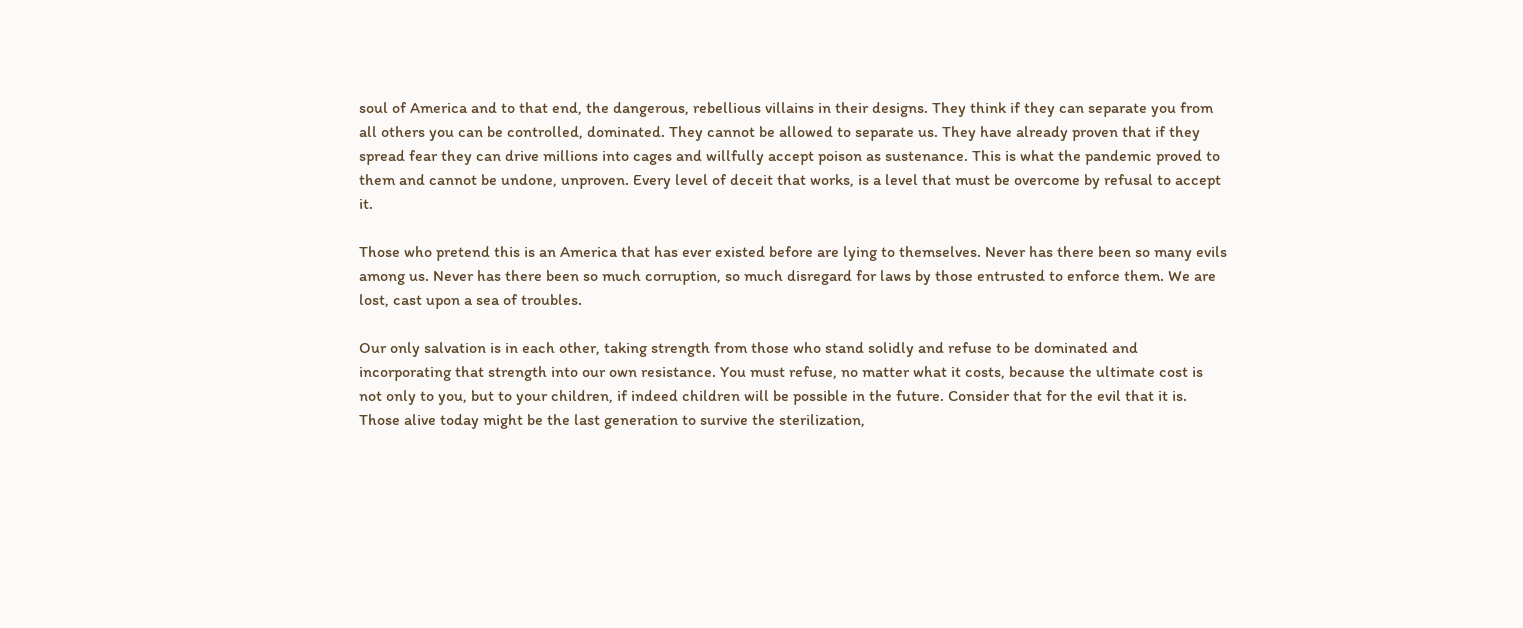soul of America and to that end, the dangerous, rebellious villains in their designs. They think if they can separate you from all others you can be controlled, dominated. They cannot be allowed to separate us. They have already proven that if they spread fear they can drive millions into cages and willfully accept poison as sustenance. This is what the pandemic proved to them and cannot be undone, unproven. Every level of deceit that works, is a level that must be overcome by refusal to accept it.

Those who pretend this is an America that has ever existed before are lying to themselves. Never has there been so many evils among us. Never has there been so much corruption, so much disregard for laws by those entrusted to enforce them. We are lost, cast upon a sea of troubles.

Our only salvation is in each other, taking strength from those who stand solidly and refuse to be dominated and incorporating that strength into our own resistance. You must refuse, no matter what it costs, because the ultimate cost is not only to you, but to your children, if indeed children will be possible in the future. Consider that for the evil that it is. Those alive today might be the last generation to survive the sterilization,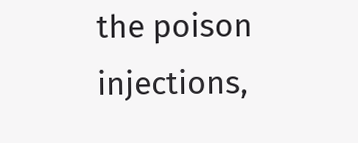the poison injections,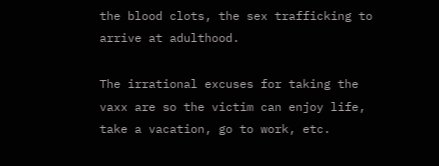the blood clots, the sex trafficking to arrive at adulthood.

The irrational excuses for taking the vaxx are so the victim can enjoy life, take a vacation, go to work, etc.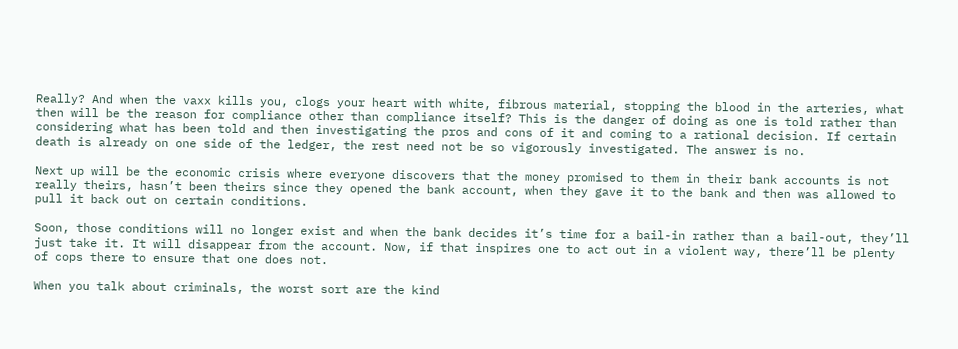Really? And when the vaxx kills you, clogs your heart with white, fibrous material, stopping the blood in the arteries, what then will be the reason for compliance other than compliance itself? This is the danger of doing as one is told rather than considering what has been told and then investigating the pros and cons of it and coming to a rational decision. If certain death is already on one side of the ledger, the rest need not be so vigorously investigated. The answer is no.

Next up will be the economic crisis where everyone discovers that the money promised to them in their bank accounts is not really theirs, hasn’t been theirs since they opened the bank account, when they gave it to the bank and then was allowed to pull it back out on certain conditions.

Soon, those conditions will no longer exist and when the bank decides it’s time for a bail-in rather than a bail-out, they’ll just take it. It will disappear from the account. Now, if that inspires one to act out in a violent way, there’ll be plenty of cops there to ensure that one does not.

When you talk about criminals, the worst sort are the kind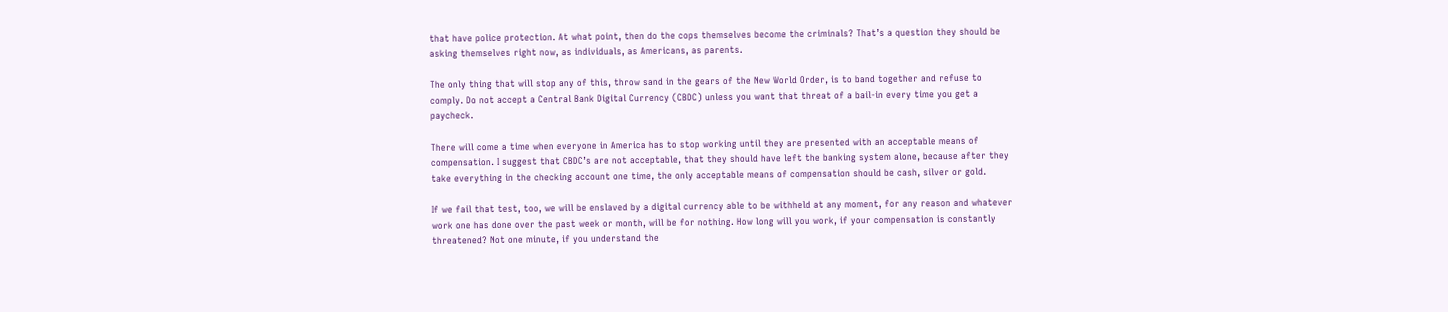that have police protection. At what point, then do the cops themselves become the criminals? That’s a question they should be asking themselves right now, as individuals, as Americans, as parents.

The only thing that will stop any of this, throw sand in the gears of the New World Order, is to band together and refuse to comply. Do not accept a Central Bank Digital Currency (CBDC) unless you want that threat of a bail-in every time you get a paycheck.

There will come a time when everyone in America has to stop working until they are presented with an acceptable means of compensation. I suggest that CBDC’s are not acceptable, that they should have left the banking system alone, because after they take everything in the checking account one time, the only acceptable means of compensation should be cash, silver or gold.

If we fail that test, too, we will be enslaved by a digital currency able to be withheld at any moment, for any reason and whatever work one has done over the past week or month, will be for nothing. How long will you work, if your compensation is constantly threatened? Not one minute, if you understand the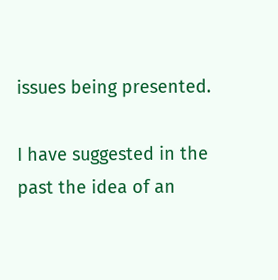issues being presented.

I have suggested in the past the idea of an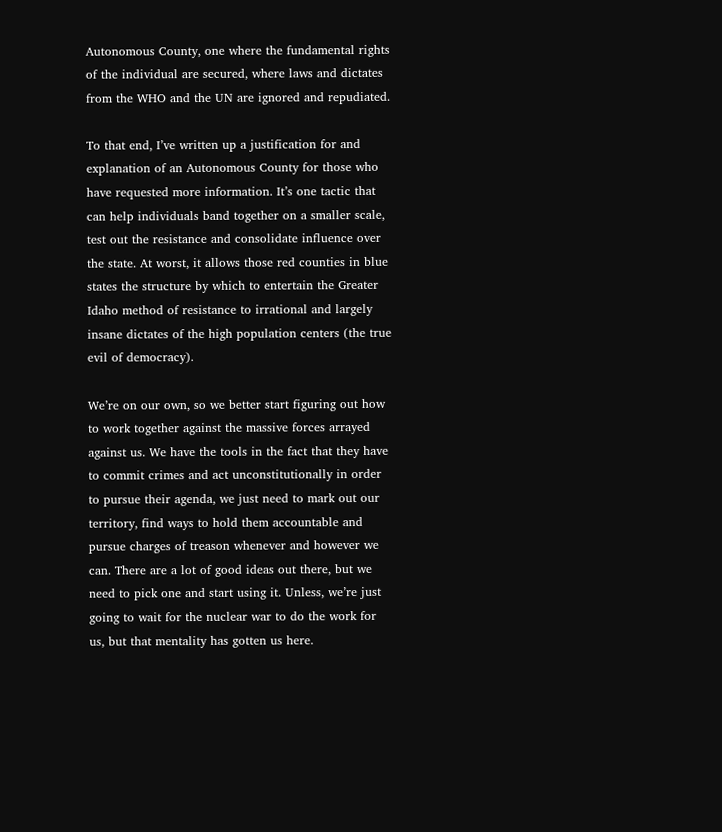Autonomous County, one where the fundamental rights of the individual are secured, where laws and dictates from the WHO and the UN are ignored and repudiated.

To that end, I’ve written up a justification for and explanation of an Autonomous County for those who have requested more information. It’s one tactic that can help individuals band together on a smaller scale, test out the resistance and consolidate influence over the state. At worst, it allows those red counties in blue states the structure by which to entertain the Greater Idaho method of resistance to irrational and largely insane dictates of the high population centers (the true evil of democracy).

We’re on our own, so we better start figuring out how to work together against the massive forces arrayed against us. We have the tools in the fact that they have to commit crimes and act unconstitutionally in order to pursue their agenda, we just need to mark out our territory, find ways to hold them accountable and pursue charges of treason whenever and however we can. There are a lot of good ideas out there, but we need to pick one and start using it. Unless, we’re just going to wait for the nuclear war to do the work for us, but that mentality has gotten us here.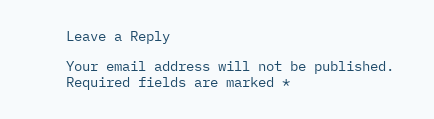Leave a Reply

Your email address will not be published. Required fields are marked *